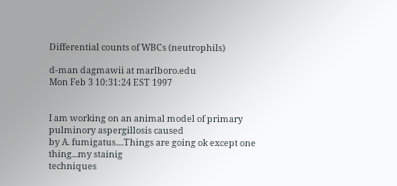Differential counts of WBCs (neutrophils)

d-man dagmawii at marlboro.edu
Mon Feb 3 10:31:24 EST 1997


I am working on an animal model of primary pulminory aspergillosis caused
by A. fumigatus....Things are going ok except one thing...my stainig
techniques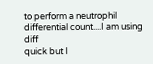to perform a neutrophil differential count....I am using diff
quick but I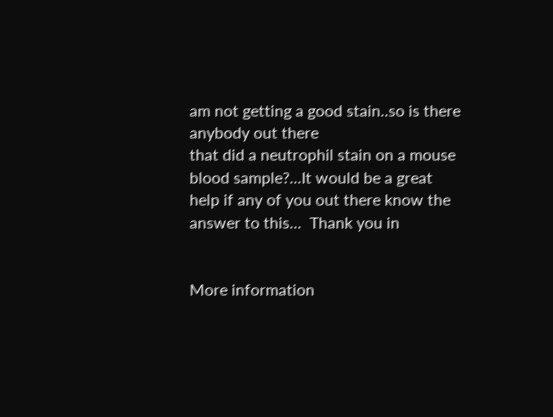am not getting a good stain..so is there anybody out there
that did a neutrophil stain on a mouse blood sample?...It would be a great
help if any of you out there know the answer to this...  Thank you in


More information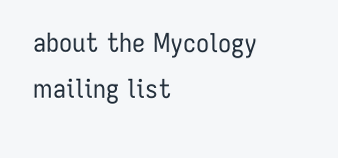about the Mycology mailing list